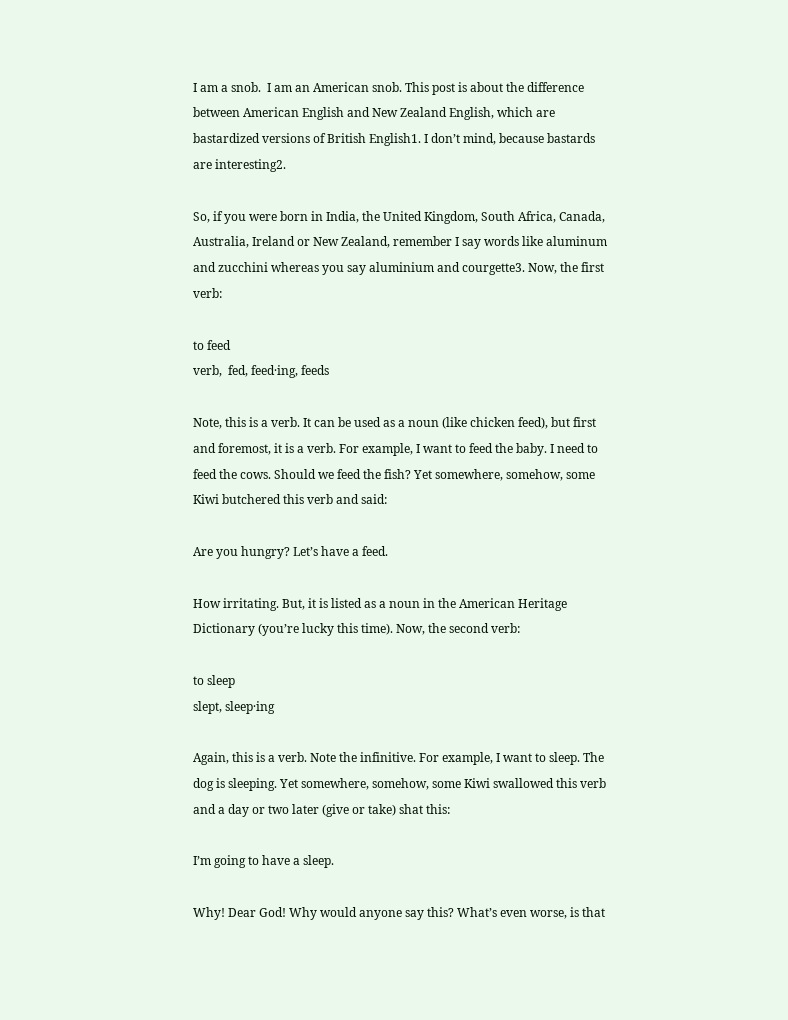I am a snob.  I am an American snob. This post is about the difference between American English and New Zealand English, which are bastardized versions of British English1. I don’t mind, because bastards are interesting2.

So, if you were born in India, the United Kingdom, South Africa, Canada, Australia, Ireland or New Zealand, remember I say words like aluminum and zucchini whereas you say aluminium and courgette3. Now, the first verb:

to feed
verb,  fed, feed·ing, feeds

Note, this is a verb. It can be used as a noun (like chicken feed), but first and foremost, it is a verb. For example, I want to feed the baby. I need to feed the cows. Should we feed the fish? Yet somewhere, somehow, some Kiwi butchered this verb and said:

Are you hungry? Let’s have a feed.

How irritating. But, it is listed as a noun in the American Heritage Dictionary (you’re lucky this time). Now, the second verb:

to sleep
slept, sleep·ing

Again, this is a verb. Note the infinitive. For example, I want to sleep. The dog is sleeping. Yet somewhere, somehow, some Kiwi swallowed this verb and a day or two later (give or take) shat this:

I’m going to have a sleep.

Why! Dear God! Why would anyone say this? What’s even worse, is that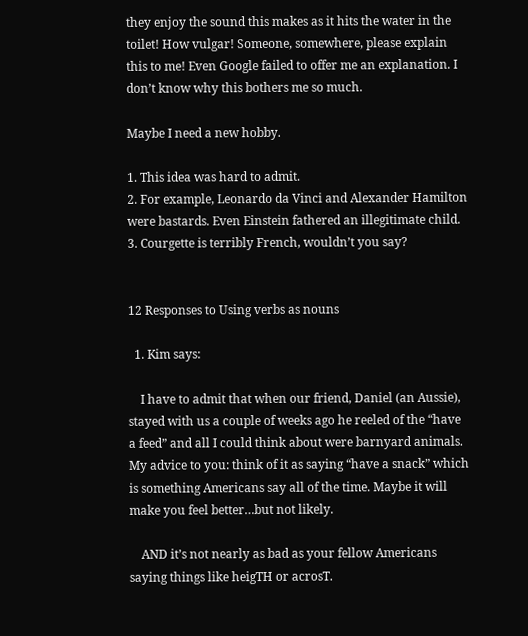they enjoy the sound this makes as it hits the water in the toilet! How vulgar! Someone, somewhere, please explain this to me! Even Google failed to offer me an explanation. I don’t know why this bothers me so much.

Maybe I need a new hobby.

1. This idea was hard to admit.
2. For example, Leonardo da Vinci and Alexander Hamilton were bastards. Even Einstein fathered an illegitimate child.
3. Courgette is terribly French, wouldn’t you say?


12 Responses to Using verbs as nouns

  1. Kim says:

    I have to admit that when our friend, Daniel (an Aussie), stayed with us a couple of weeks ago he reeled of the “have a feed” and all I could think about were barnyard animals. My advice to you: think of it as saying “have a snack” which is something Americans say all of the time. Maybe it will make you feel better…but not likely.

    AND it’s not nearly as bad as your fellow Americans saying things like heigTH or acrosT.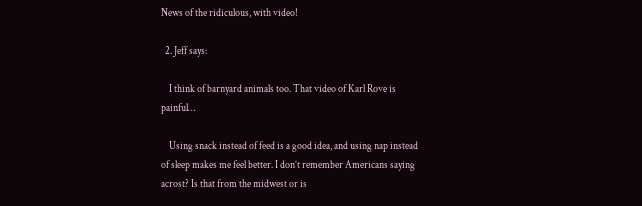News of the ridiculous, with video!

  2. Jeff says:

    I think of barnyard animals too. That video of Karl Rove is painful…

    Using snack instead of feed is a good idea, and using nap instead of sleep makes me feel better. I don’t remember Americans saying acrost? Is that from the midwest or is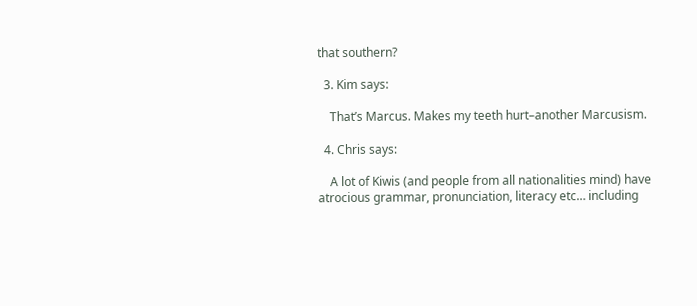that southern?

  3. Kim says:

    That’s Marcus. Makes my teeth hurt–another Marcusism.

  4. Chris says:

    A lot of Kiwis (and people from all nationalities mind) have atrocious grammar, pronunciation, literacy etc… including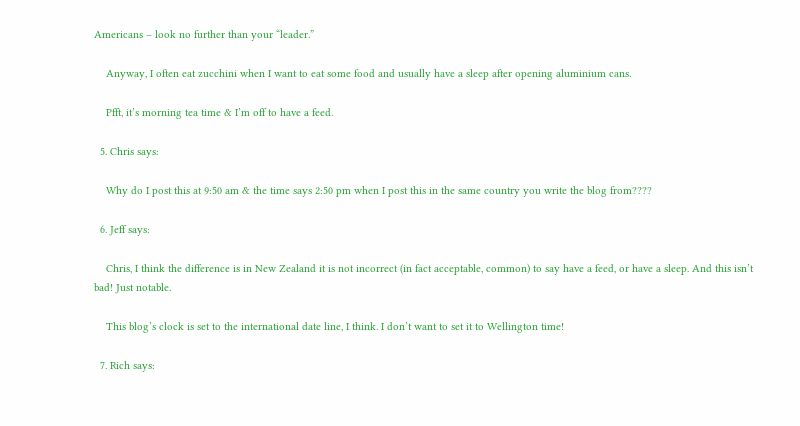Americans – look no further than your “leader.”

    Anyway, I often eat zucchini when I want to eat some food and usually have a sleep after opening aluminium cans.

    Pfft, it’s morning tea time & I’m off to have a feed.

  5. Chris says:

    Why do I post this at 9:50 am & the time says 2:50 pm when I post this in the same country you write the blog from????

  6. Jeff says:

    Chris, I think the difference is in New Zealand it is not incorrect (in fact acceptable, common) to say have a feed, or have a sleep. And this isn’t bad! Just notable.

    This blog’s clock is set to the international date line, I think. I don’t want to set it to Wellington time!

  7. Rich says: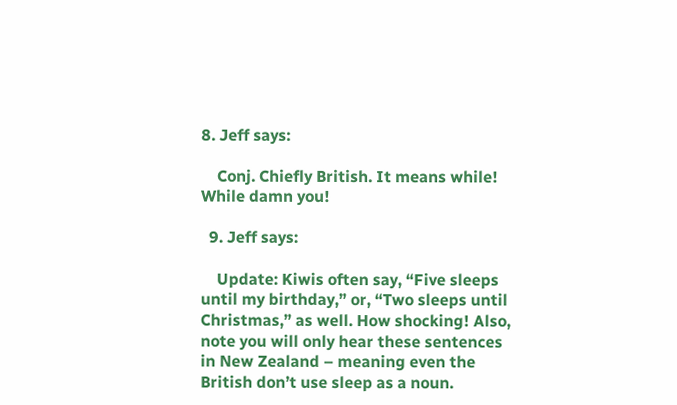8. Jeff says:

    Conj. Chiefly British. It means while! While damn you!

  9. Jeff says:

    Update: Kiwis often say, “Five sleeps until my birthday,” or, “Two sleeps until Christmas,” as well. How shocking! Also, note you will only hear these sentences in New Zealand – meaning even the British don’t use sleep as a noun.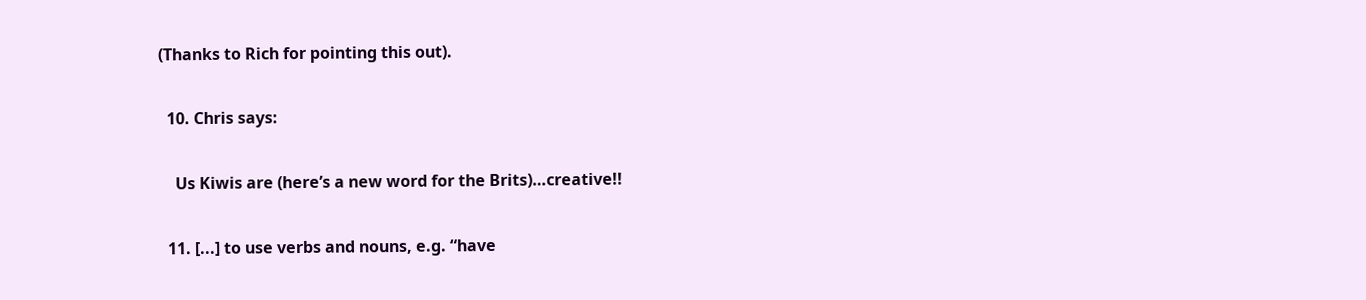(Thanks to Rich for pointing this out).

  10. Chris says:

    Us Kiwis are (here’s a new word for the Brits)…creative!!

  11. [...] to use verbs and nouns, e.g. “have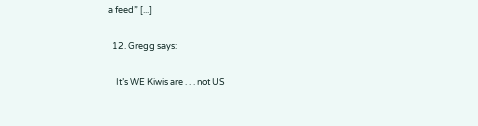a feed” [...]

  12. Gregg says:

    It’s WE Kiwis are . . . not US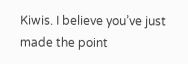Kiwis. I believe you’ve just made the point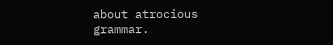about atrocious grammar.